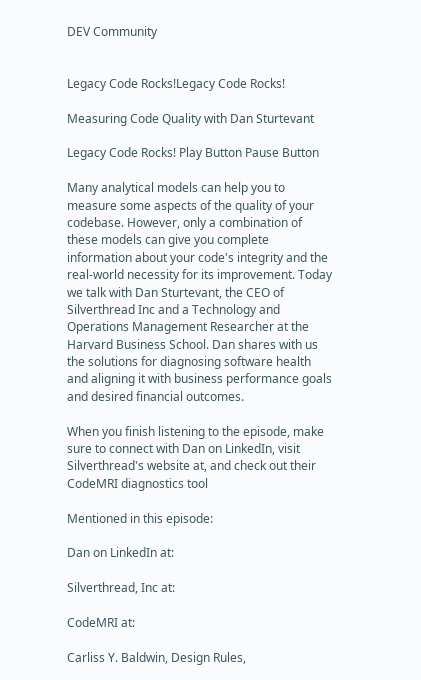DEV Community


Legacy Code Rocks!Legacy Code Rocks!

Measuring Code Quality with Dan Sturtevant

Legacy Code Rocks! Play Button Pause Button

Many analytical models can help you to measure some aspects of the quality of your codebase. However, only a combination of these models can give you complete information about your code's integrity and the real-world necessity for its improvement. Today we talk with Dan Sturtevant, the CEO of Silverthread Inc and a Technology and Operations Management Researcher at the Harvard Business School. Dan shares with us the solutions for diagnosing software health and aligning it with business performance goals and desired financial outcomes.

When you finish listening to the episode, make sure to connect with Dan on LinkedIn, visit Silverthread's website at, and check out their CodeMRI diagnostics tool

Mentioned in this episode:

Dan on LinkedIn at:

Silverthread, Inc at:

CodeMRI at:

Carliss Y. Baldwin, Design Rules,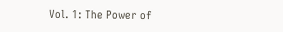Vol. 1: The Power of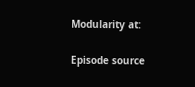Modularity at:

Episode source